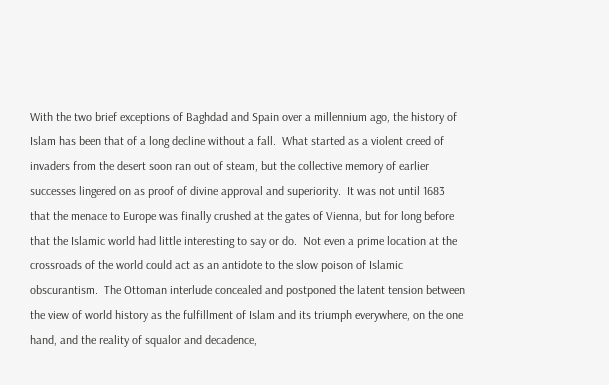With the two brief exceptions of Baghdad and Spain over a millennium ago, the history of Islam has been that of a long decline without a fall.  What started as a violent creed of invaders from the desert soon ran out of steam, but the collective memory of earlier successes lingered on as proof of divine approval and superiority.  It was not until 1683 that the menace to Europe was finally crushed at the gates of Vienna, but for long before that the Islamic world had little interesting to say or do.  Not even a prime location at the crossroads of the world could act as an antidote to the slow poison of Islamic obscurantism.  The Ottoman interlude concealed and postponed the latent tension between the view of world history as the fulfillment of Islam and its triumph everywhere, on the one hand, and the reality of squalor and decadence,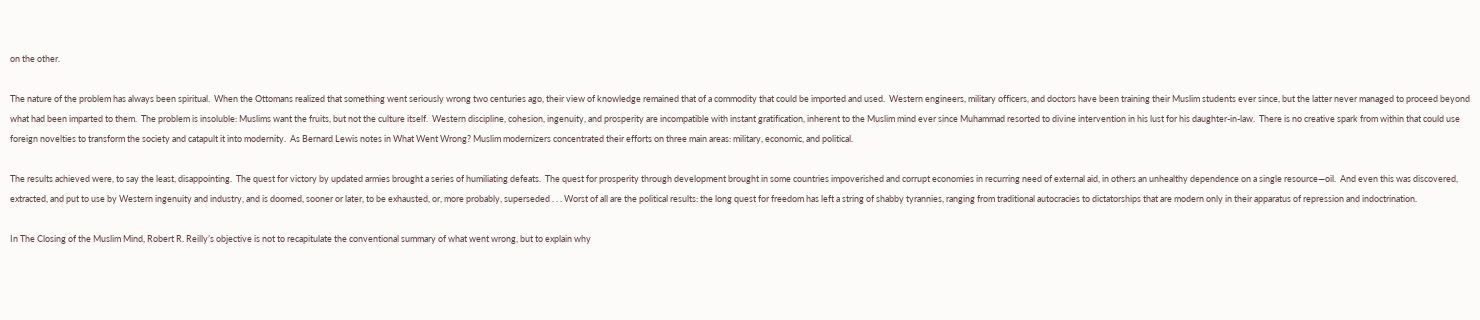on the other.

The nature of the problem has always been spiritual.  When the Ottomans realized that something went seriously wrong two centuries ago, their view of knowledge remained that of a commodity that could be imported and used.  Western engineers, military officers, and doctors have been training their Muslim students ever since, but the latter never managed to proceed beyond what had been imparted to them.  The problem is insoluble: Muslims want the fruits, but not the culture itself.  Western discipline, cohesion, ingenuity, and prosperity are incompatible with instant gratification, inherent to the Muslim mind ever since Muhammad resorted to divine intervention in his lust for his daughter-in-law.  There is no creative spark from within that could use foreign novelties to transform the society and catapult it into modernity.  As Bernard Lewis notes in What Went Wrong? Muslim modernizers concentrated their efforts on three main areas: military, economic, and political.

The results achieved were, to say the least, disappointing.  The quest for victory by updated armies brought a series of humiliating defeats.  The quest for prosperity through development brought in some countries impoverished and corrupt economies in recurring need of external aid, in others an unhealthy dependence on a single resource—oil.  And even this was discovered, extracted, and put to use by Western ingenuity and industry, and is doomed, sooner or later, to be exhausted, or, more probably, superseded . . . Worst of all are the political results: the long quest for freedom has left a string of shabby tyrannies, ranging from traditional autocracies to dictatorships that are modern only in their apparatus of repression and indoctrination.

In The Closing of the Muslim Mind, Robert R. Reilly’s objective is not to recapitulate the conventional summary of what went wrong, but to explain why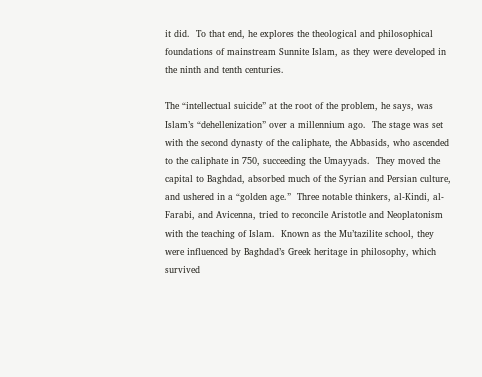it did.  To that end, he explores the theological and philosophical foundations of mainstream Sunnite Islam, as they were developed in the ninth and tenth centuries.

The “intellectual suicide” at the root of the problem, he says, was Islam’s “dehellenization” over a millennium ago.  The stage was set with the second dynasty of the caliphate, the Abbasids, who ascended to the caliphate in 750, succeeding the Umayyads.  They moved the capital to Baghdad, absorbed much of the Syrian and Persian culture, and ushered in a “golden age.”  Three notable thinkers, al-Kindi, al-Farabi, and Avicenna, tried to reconcile Aristotle and Neoplatonism with the teaching of Islam.  Known as the Mu’tazilite school, they were influenced by Baghdad’s Greek heritage in philosophy, which survived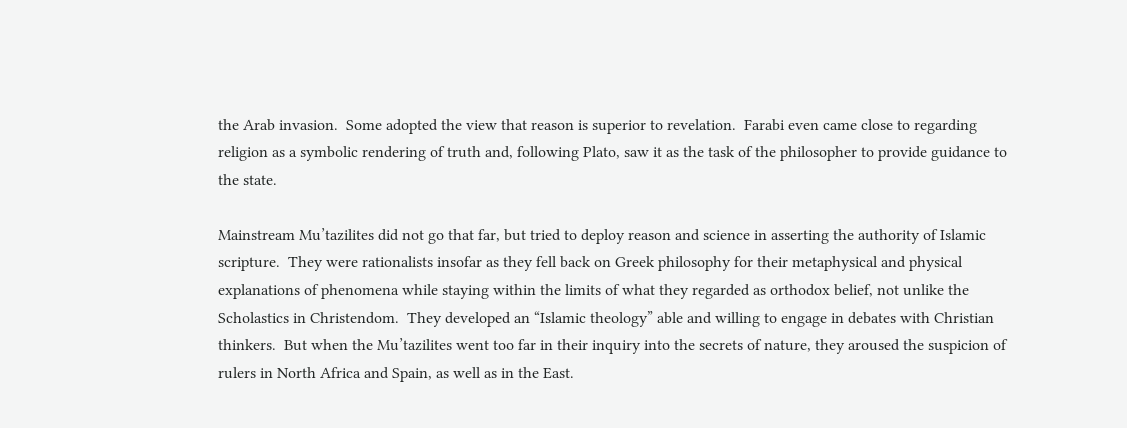the Arab invasion.  Some adopted the view that reason is superior to revelation.  Farabi even came close to regarding religion as a symbolic rendering of truth and, following Plato, saw it as the task of the philosopher to provide guidance to the state.

Mainstream Mu’tazilites did not go that far, but tried to deploy reason and science in asserting the authority of Islamic scripture.  They were rationalists insofar as they fell back on Greek philosophy for their metaphysical and physical explanations of phenomena while staying within the limits of what they regarded as orthodox belief, not unlike the Scholastics in Christendom.  They developed an “Islamic theology” able and willing to engage in debates with Christian thinkers.  But when the Mu’tazilites went too far in their inquiry into the secrets of nature, they aroused the suspicion of rulers in North Africa and Spain, as well as in the East.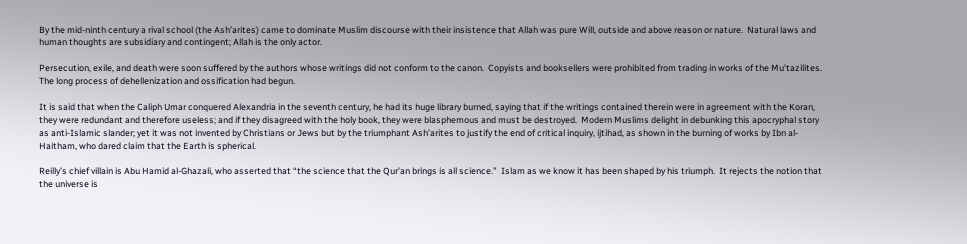By the mid-ninth century a rival school (the Ash’arites) came to dominate Muslim discourse with their insistence that Allah was pure Will, outside and above reason or nature.  Natural laws and human thoughts are subsidiary and contingent; Allah is the only actor.

Persecution, exile, and death were soon suffered by the authors whose writings did not conform to the canon.  Copyists and booksellers were prohibited from trading in works of the Mu’tazilites.  The long process of dehellenization and ossification had begun.

It is said that when the Caliph Umar conquered Alexandria in the seventh century, he had its huge library burned, saying that if the writings contained therein were in agreement with the Koran, they were redundant and therefore useless; and if they disagreed with the holy book, they were blasphemous and must be destroyed.  Modern Muslims delight in debunking this apocryphal story as anti-Islamic slander; yet it was not invented by Christians or Jews but by the triumphant Ash’arites to justify the end of critical inquiry, ijtihad, as shown in the burning of works by Ibn al-Haitham, who dared claim that the Earth is spherical.

Reilly’s chief villain is Abu Hamid al-Ghazali, who asserted that “the science that the Qur’an brings is all science.”  Islam as we know it has been shaped by his triumph.  It rejects the notion that the universe is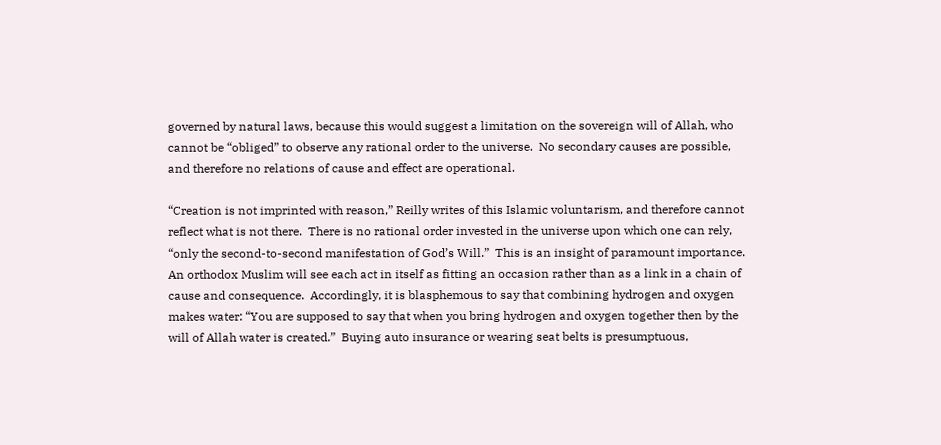governed by natural laws, because this would suggest a limitation on the sovereign will of Allah, who cannot be “obliged” to observe any rational order to the universe.  No secondary causes are possible, and therefore no relations of cause and effect are operational.

“Creation is not imprinted with reason,” Reilly writes of this Islamic voluntarism, and therefore cannot reflect what is not there.  There is no rational order invested in the universe upon which one can rely, “only the second-to-second manifestation of God’s Will.”  This is an insight of paramount importance.  An orthodox Muslim will see each act in itself as fitting an occasion rather than as a link in a chain of cause and consequence.  Accordingly, it is blasphemous to say that combining hydrogen and oxygen makes water: “You are supposed to say that when you bring hydrogen and oxygen together then by the will of Allah water is created.”  Buying auto insurance or wearing seat belts is presumptuous,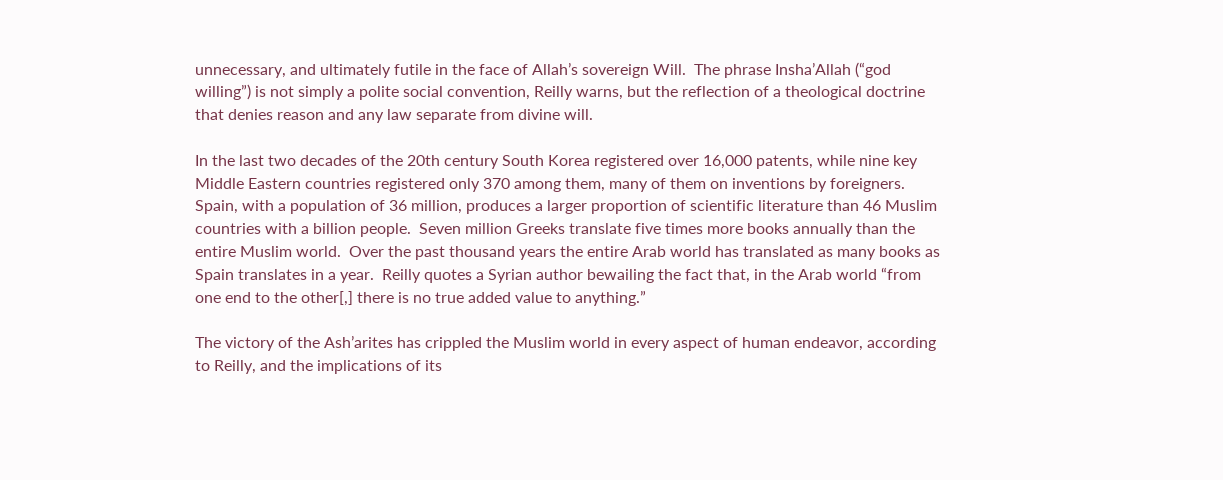unnecessary, and ultimately futile in the face of Allah’s sovereign Will.  The phrase Insha’Allah (“god willing”) is not simply a polite social convention, Reilly warns, but the reflection of a theological doctrine that denies reason and any law separate from divine will.

In the last two decades of the 20th century South Korea registered over 16,000 patents, while nine key Middle Eastern countries registered only 370 among them, many of them on inventions by foreigners.  Spain, with a population of 36 million, produces a larger proportion of scientific literature than 46 Muslim countries with a billion people.  Seven million Greeks translate five times more books annually than the entire Muslim world.  Over the past thousand years the entire Arab world has translated as many books as Spain translates in a year.  Reilly quotes a Syrian author bewailing the fact that, in the Arab world “from one end to the other[,] there is no true added value to anything.”

The victory of the Ash’arites has crippled the Muslim world in every aspect of human endeavor, according to Reilly, and the implications of its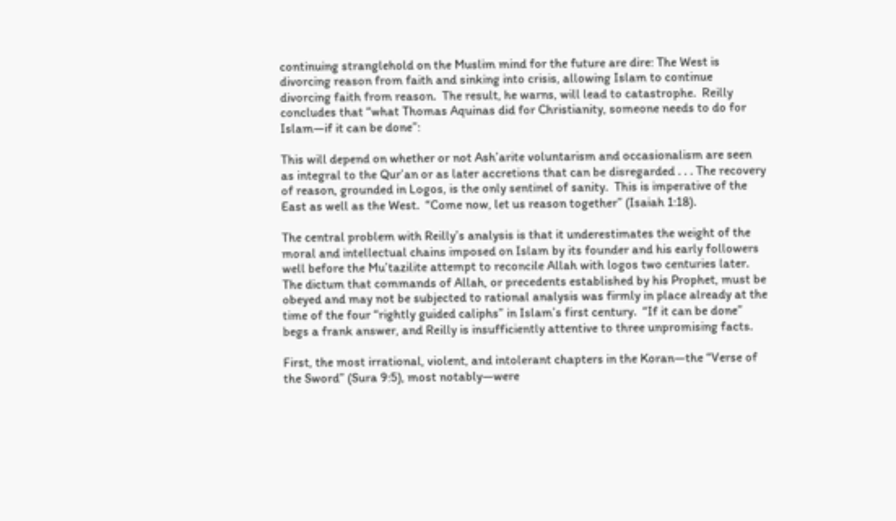continuing stranglehold on the Muslim mind for the future are dire: The West is divorcing reason from faith and sinking into crisis, allowing Islam to continue divorcing faith from reason.  The result, he warns, will lead to catastrophe.  Reilly concludes that “what Thomas Aquinas did for Christianity, someone needs to do for Islam—if it can be done”:

This will depend on whether or not Ash’arite voluntarism and occasionalism are seen as integral to the Qur’an or as later accretions that can be disregarded . . . The recovery of reason, grounded in Logos, is the only sentinel of sanity.  This is imperative of the East as well as the West.  “Come now, let us reason together” (Isaiah 1:18).

The central problem with Reilly’s analysis is that it underestimates the weight of the moral and intellectual chains imposed on Islam by its founder and his early followers well before the Mu’tazilite attempt to reconcile Allah with logos two centuries later.  The dictum that commands of Allah, or precedents established by his Prophet, must be obeyed and may not be subjected to rational analysis was firmly in place already at the time of the four “rightly guided caliphs” in Islam’s first century.  “If it can be done” begs a frank answer, and Reilly is insufficiently attentive to three unpromising facts.

First, the most irrational, violent, and intolerant chapters in the Koran—the “Verse of the Sword” (Sura 9:5), most notably—were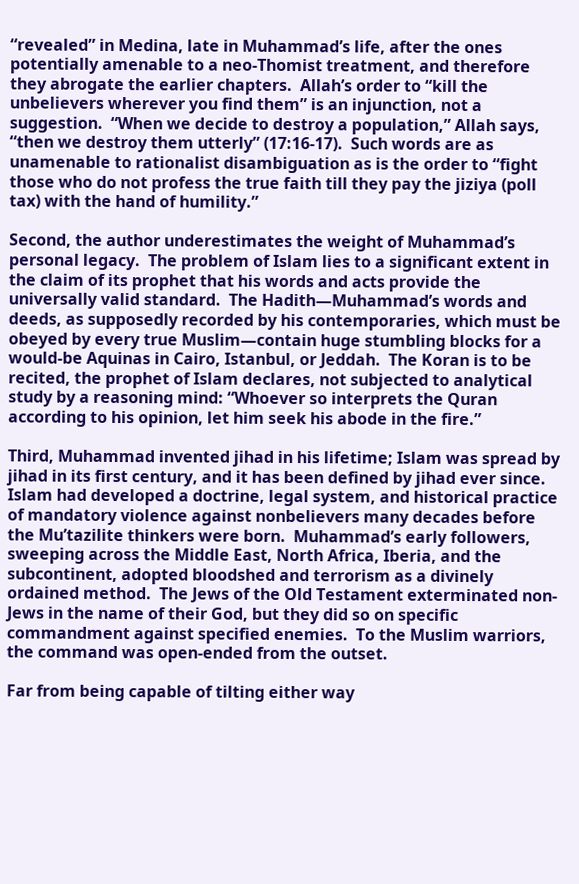“revealed” in Medina, late in Muhammad’s life, after the ones potentially amenable to a neo-Thomist treatment, and therefore they abrogate the earlier chapters.  Allah’s order to “kill the unbelievers wherever you find them” is an injunction, not a suggestion.  “When we decide to destroy a population,” Allah says, “then we destroy them utterly” (17:16-17).  Such words are as unamenable to rationalist disambiguation as is the order to “fight those who do not profess the true faith till they pay the jiziya (poll tax) with the hand of humility.”

Second, the author underestimates the weight of Muhammad’s personal legacy.  The problem of Islam lies to a significant extent in the claim of its prophet that his words and acts provide the universally valid standard.  The Hadith—Muhammad’s words and deeds, as supposedly recorded by his contemporaries, which must be obeyed by every true Muslim—contain huge stumbling blocks for a would-be Aquinas in Cairo, Istanbul, or Jeddah.  The Koran is to be recited, the prophet of Islam declares, not subjected to analytical study by a reasoning mind: “Whoever so interprets the Quran according to his opinion, let him seek his abode in the fire.”

Third, Muhammad invented jihad in his lifetime; Islam was spread by jihad in its first century, and it has been defined by jihad ever since.  Islam had developed a doctrine, legal system, and historical practice of mandatory violence against nonbelievers many decades before the Mu’tazilite thinkers were born.  Muhammad’s early followers, sweeping across the Middle East, North Africa, Iberia, and the subcontinent, adopted bloodshed and terrorism as a divinely ordained method.  The Jews of the Old Testament exterminated non-Jews in the name of their God, but they did so on specific commandment against specified enemies.  To the Muslim warriors, the command was open-ended from the outset.

Far from being capable of tilting either way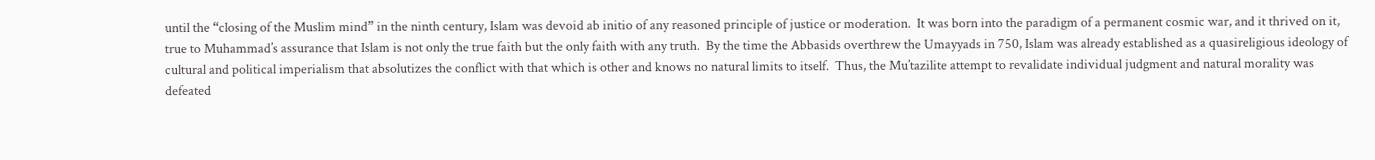until the “closing of the Muslim mind” in the ninth century, Islam was devoid ab initio of any reasoned principle of justice or moderation.  It was born into the paradigm of a permanent cosmic war, and it thrived on it, true to Muhammad’s assurance that Islam is not only the true faith but the only faith with any truth.  By the time the Abbasids overthrew the Umayyads in 750, Islam was already established as a quasireligious ideology of cultural and political imperialism that absolutizes the conflict with that which is other and knows no natural limits to itself.  Thus, the Mu’tazilite attempt to revalidate individual judgment and natural morality was defeated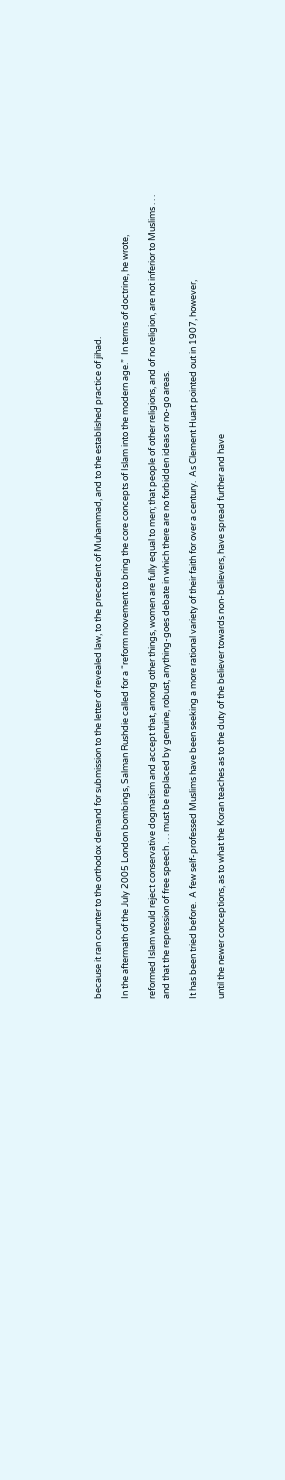because it ran counter to the orthodox demand for submission to the letter of revealed law, to the precedent of Muhammad, and to the established practice of jihad.

In the aftermath of the July 2005 London bombings, Salman Rushdie called for a “reform movement to bring the core concepts of Islam into the modern age.”  In terms of doctrine, he wrote,

reformed Islam would reject conservative dogmatism and accept that, among other things, women are fully equal to men; that people of other religions, and of no religion, are not inferior to Muslims . . . and that the repression of free speech . . . must be replaced by genuine, robust, anything-goes debate in which there are no forbidden ideas or no-go areas.

It has been tried before.  A few self-professed Muslims have been seeking a more rational variety of their faith for over a century.  As Clement Huart pointed out in 1907, however,

until the newer conceptions, as to what the Koran teaches as to the duty of the believer towards non-believers, have spread further and have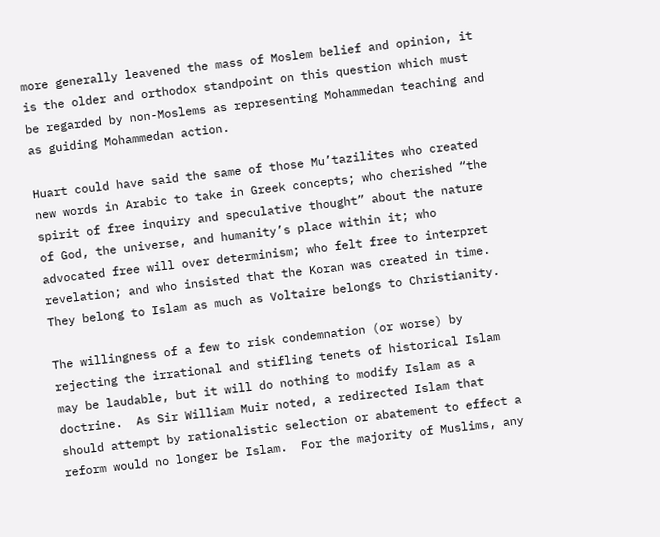more generally leavened the mass of Moslem belief and opinion, it is the older and orthodox standpoint on this question which must be regarded by non-Moslems as representing Mohammedan teaching and as guiding Mohammedan action.

Huart could have said the same of those Mu’tazilites who created new words in Arabic to take in Greek concepts; who cherished “the spirit of free inquiry and speculative thought” about the nature of God, the universe, and humanity’s place within it; who advocated free will over determinism; who felt free to interpret revelation; and who insisted that the Koran was created in time.  They belong to Islam as much as Voltaire belongs to Christianity.

The willingness of a few to risk condemnation (or worse) by rejecting the irrational and stifling tenets of historical Islam may be laudable, but it will do nothing to modify Islam as a doctrine.  As Sir William Muir noted, a redirected Islam that should attempt by rationalistic selection or abatement to effect a reform would no longer be Islam.  For the majority of Muslims, any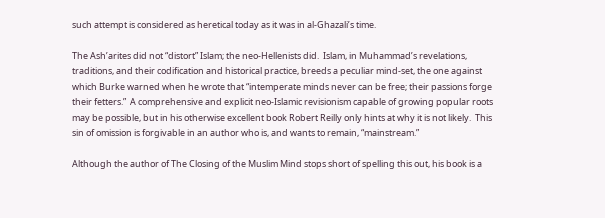such attempt is considered as heretical today as it was in al-Ghazali’s time.

The Ash’arites did not “distort” Islam; the neo-Hellenists did.  Islam, in Muhammad’s revelations, traditions, and their codification and historical practice, breeds a peculiar mind-set, the one against which Burke warned when he wrote that “intemperate minds never can be free; their passions forge their fetters.”  A comprehensive and explicit neo-Islamic revisionism capable of growing popular roots may be possible, but in his otherwise excellent book Robert Reilly only hints at why it is not likely.  This sin of omission is forgivable in an author who is, and wants to remain, “mainstream.”

Although the author of The Closing of the Muslim Mind stops short of spelling this out, his book is a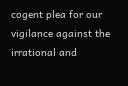cogent plea for our vigilance against the irrational and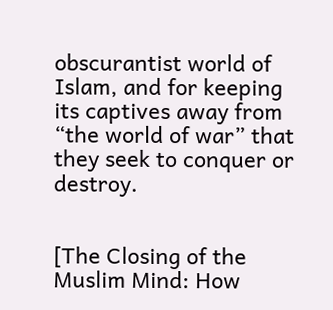obscurantist world of Islam, and for keeping its captives away from “the world of war” that they seek to conquer or destroy.


[The Closing of the Muslim Mind: How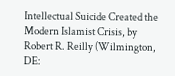Intellectual Suicide Created the Modern Islamist Crisis, by Robert R. Reilly (Wilmington, DE: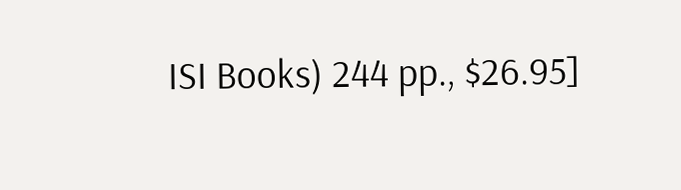ISI Books) 244 pp., $26.95]